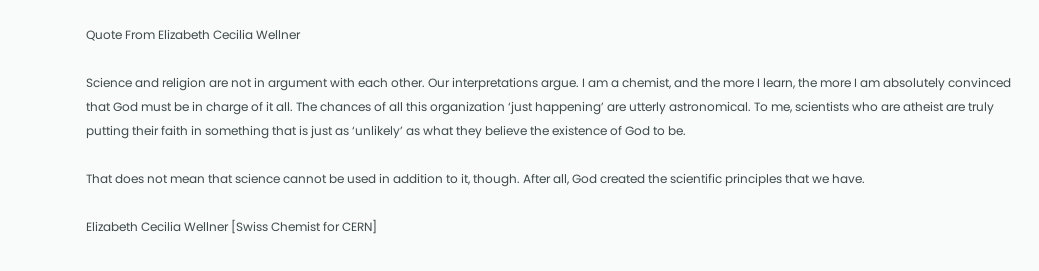Quote From Elizabeth Cecilia Wellner

Science and religion are not in argument with each other. Our interpretations argue. I am a chemist, and the more I learn, the more I am absolutely convinced that God must be in charge of it all. The chances of all this organization ‘just happening’ are utterly astronomical. To me, scientists who are atheist are truly putting their faith in something that is just as ‘unlikely’ as what they believe the existence of God to be.

That does not mean that science cannot be used in addition to it, though. After all, God created the scientific principles that we have.

Elizabeth Cecilia Wellner [Swiss Chemist for CERN]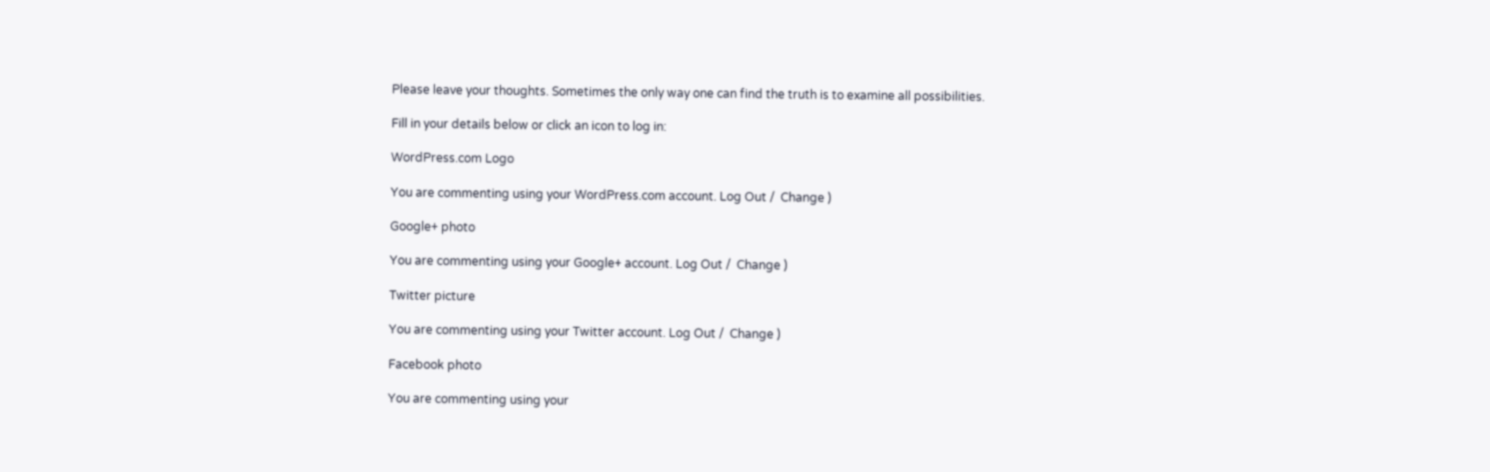Please leave your thoughts. Sometimes the only way one can find the truth is to examine all possibilities.

Fill in your details below or click an icon to log in:

WordPress.com Logo

You are commenting using your WordPress.com account. Log Out /  Change )

Google+ photo

You are commenting using your Google+ account. Log Out /  Change )

Twitter picture

You are commenting using your Twitter account. Log Out /  Change )

Facebook photo

You are commenting using your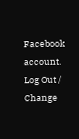Facebook account. Log Out /  Change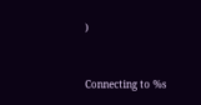)


Connecting to %s